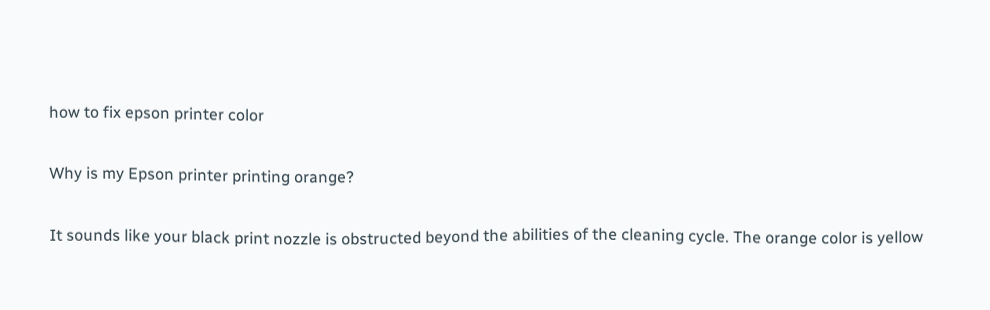how to fix epson printer color

Why is my Epson printer printing orange?

It sounds like your black print nozzle is obstructed beyond the abilities of the cleaning cycle. The orange color is yellow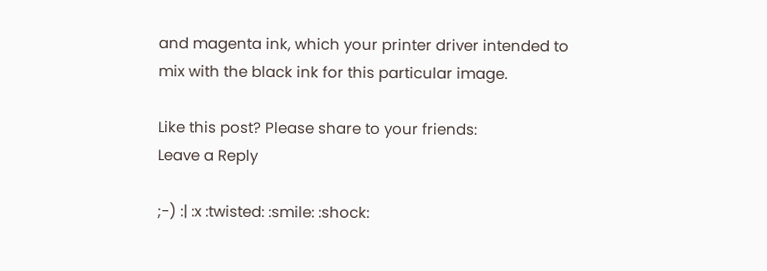and magenta ink, which your printer driver intended to mix with the black ink for this particular image.

Like this post? Please share to your friends:
Leave a Reply

;-) :| :x :twisted: :smile: :shock: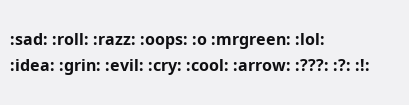:sad: :roll: :razz: :oops: :o :mrgreen: :lol: :idea: :grin: :evil: :cry: :cool: :arrow: :???: :?: :!: